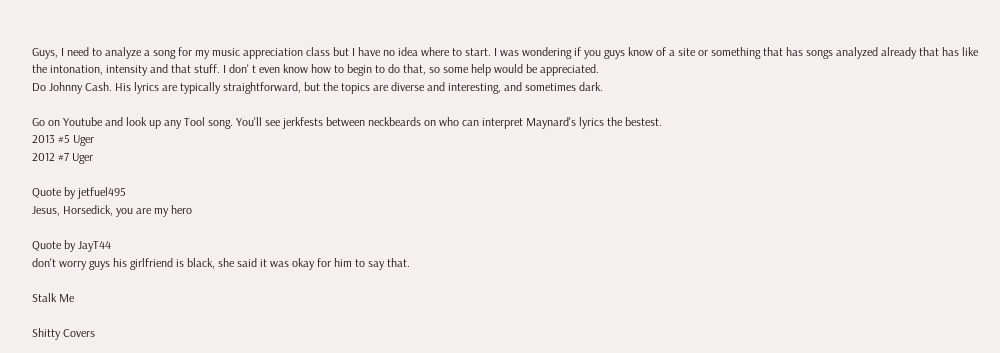Guys, I need to analyze a song for my music appreciation class but I have no idea where to start. I was wondering if you guys know of a site or something that has songs analyzed already that has like the intonation, intensity and that stuff. I don' t even know how to begin to do that, so some help would be appreciated.
Do Johnny Cash. His lyrics are typically straightforward, but the topics are diverse and interesting, and sometimes dark.

Go on Youtube and look up any Tool song. You'll see jerkfests between neckbeards on who can interpret Maynard's lyrics the bestest.
2013 #5 Uger
2012 #7 Uger

Quote by jetfuel495
Jesus, Horsedick, you are my hero

Quote by JayT44
don't worry guys his girlfriend is black, she said it was okay for him to say that.

Stalk Me

Shitty Covers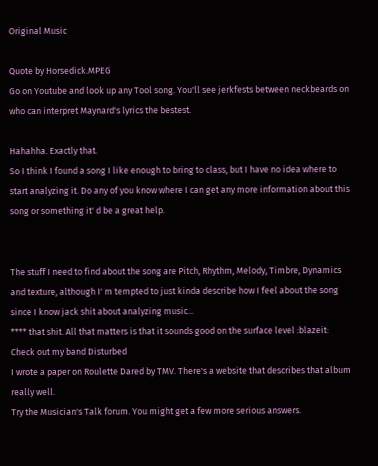Original Music

Quote by Horsedick.MPEG
Go on Youtube and look up any Tool song. You'll see jerkfests between neckbeards on who can interpret Maynard's lyrics the bestest.

Hahahha. Exactly that.
So I think I found a song I like enough to bring to class, but I have no idea where to start analyzing it. Do any of you know where I can get any more information about this song or something it' d be a great help.


The stuff I need to find about the song are Pitch, Rhythm, Melody, Timbre, Dynamics and texture, although I' m tempted to just kinda describe how I feel about the song since I know jack shit about analyzing music...
**** that shit. All that matters is that it sounds good on the surface level :blazeit:
Check out my band Disturbed
I wrote a paper on Roulette Dared by TMV. There's a website that describes that album really well.
Try the Musician's Talk forum. You might get a few more serious answers.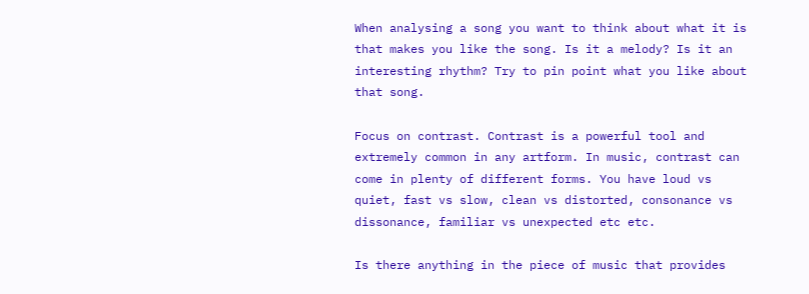When analysing a song you want to think about what it is that makes you like the song. Is it a melody? Is it an interesting rhythm? Try to pin point what you like about that song.

Focus on contrast. Contrast is a powerful tool and extremely common in any artform. In music, contrast can come in plenty of different forms. You have loud vs quiet, fast vs slow, clean vs distorted, consonance vs dissonance, familiar vs unexpected etc etc.

Is there anything in the piece of music that provides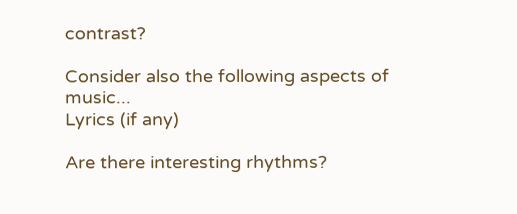contrast?

Consider also the following aspects of music...
Lyrics (if any)

Are there interesting rhythms?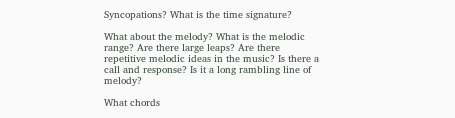Syncopations? What is the time signature?

What about the melody? What is the melodic range? Are there large leaps? Are there repetitive melodic ideas in the music? Is there a call and response? Is it a long rambling line of melody?

What chords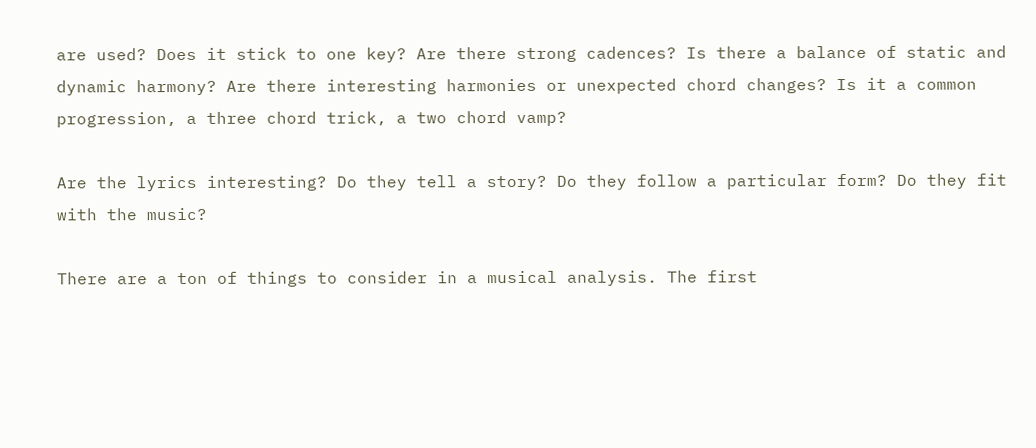are used? Does it stick to one key? Are there strong cadences? Is there a balance of static and dynamic harmony? Are there interesting harmonies or unexpected chord changes? Is it a common progression, a three chord trick, a two chord vamp?

Are the lyrics interesting? Do they tell a story? Do they follow a particular form? Do they fit with the music?

There are a ton of things to consider in a musical analysis. The first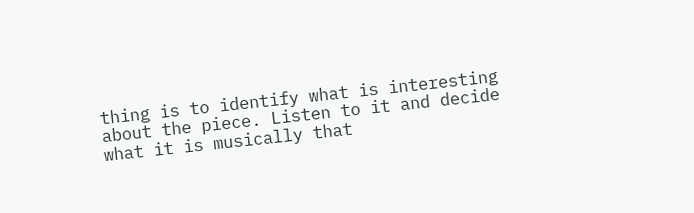thing is to identify what is interesting about the piece. Listen to it and decide what it is musically that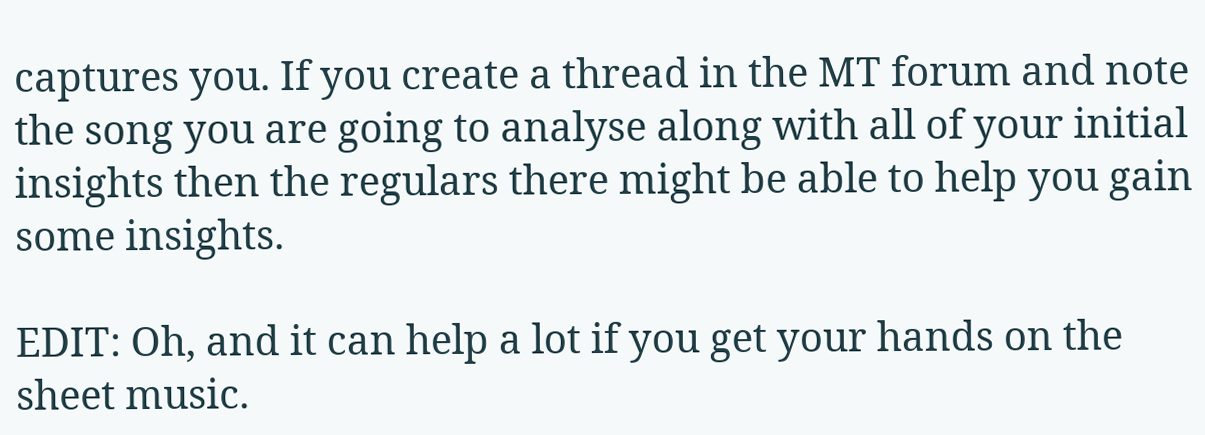captures you. If you create a thread in the MT forum and note the song you are going to analyse along with all of your initial insights then the regulars there might be able to help you gain some insights.

EDIT: Oh, and it can help a lot if you get your hands on the sheet music.